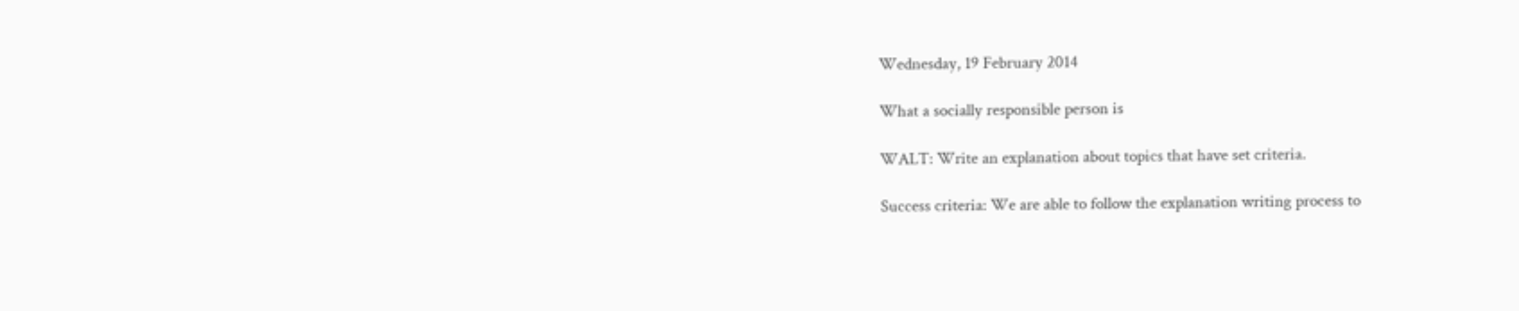Wednesday, 19 February 2014

What a socially responsible person is

WALT: Write an explanation about topics that have set criteria.

Success criteria: We are able to follow the explanation writing process to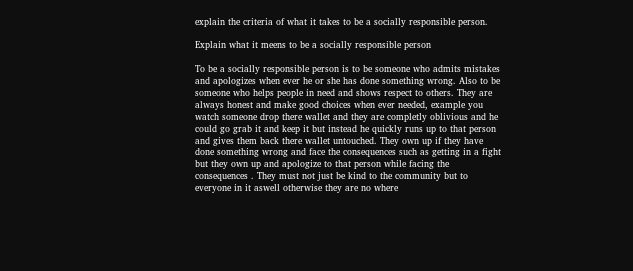explain the criteria of what it takes to be a socially responsible person.

Explain what it meens to be a socially responsible person

To be a socially responsible person is to be someone who admits mistakes and apologizes when ever he or she has done something wrong. Also to be someone who helps people in need and shows respect to others. They are always honest and make good choices when ever needed, example you watch someone drop there wallet and they are completly oblivious and he could go grab it and keep it but instead he quickly runs up to that person and gives them back there wallet untouched. They own up if they have done something wrong and face the consequences such as getting in a fight but they own up and apologize to that person while facing the consequences . They must not just be kind to the community but to everyone in it aswell otherwise they are no where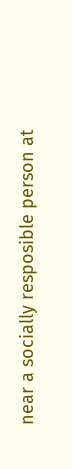near a socially resposible person at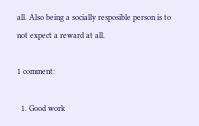all. Also being a socially resposible person is to not expect a reward at all.

1 comment:

  1. Good work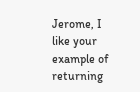Jerome, I like your example of returning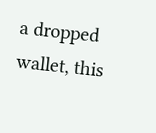a dropped wallet, this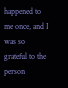happened to me once, and I was so grateful to the person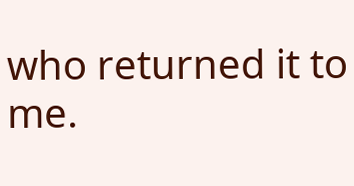who returned it to me.